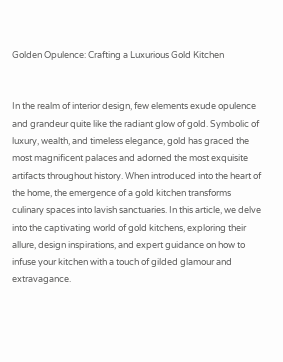Golden Opulence: Crafting a Luxurious Gold Kitchen


In the realm of interior design, few elements exude opulence and grandeur quite like the radiant glow of gold. Symbolic of luxury, wealth, and timeless elegance, gold has graced the most magnificent palaces and adorned the most exquisite artifacts throughout history. When introduced into the heart of the home, the emergence of a gold kitchen transforms culinary spaces into lavish sanctuaries. In this article, we delve into the captivating world of gold kitchens, exploring their allure, design inspirations, and expert guidance on how to infuse your kitchen with a touch of gilded glamour and extravagance.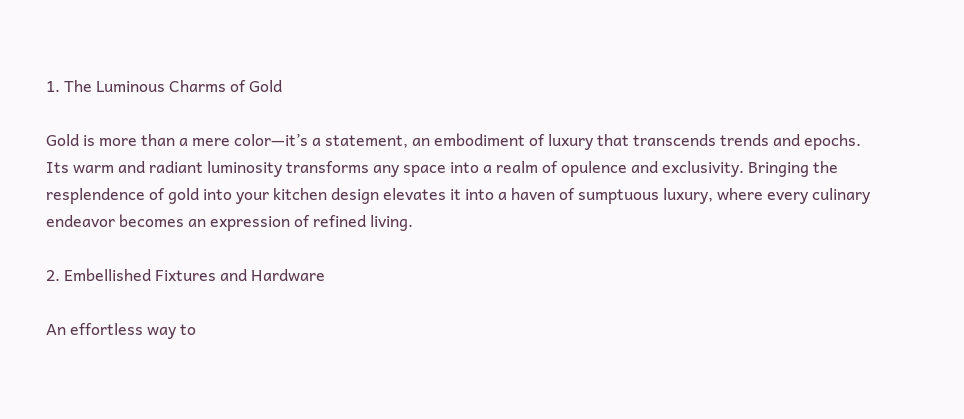1. The Luminous Charms of Gold

Gold is more than a mere color—it’s a statement, an embodiment of luxury that transcends trends and epochs. Its warm and radiant luminosity transforms any space into a realm of opulence and exclusivity. Bringing the resplendence of gold into your kitchen design elevates it into a haven of sumptuous luxury, where every culinary endeavor becomes an expression of refined living.

2. Embellished Fixtures and Hardware

An effortless way to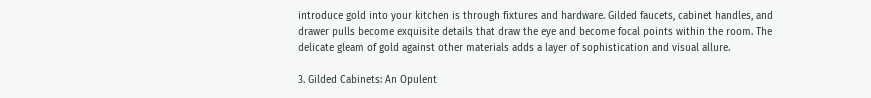introduce gold into your kitchen is through fixtures and hardware. Gilded faucets, cabinet handles, and drawer pulls become exquisite details that draw the eye and become focal points within the room. The delicate gleam of gold against other materials adds a layer of sophistication and visual allure.

3. Gilded Cabinets: An Opulent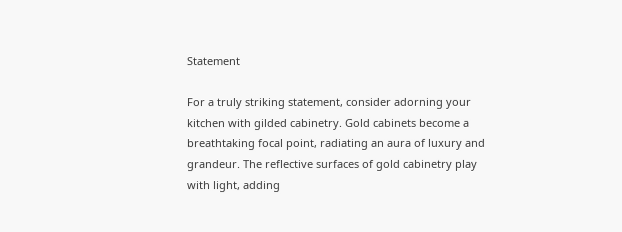Statement

For a truly striking statement, consider adorning your kitchen with gilded cabinetry. Gold cabinets become a breathtaking focal point, radiating an aura of luxury and grandeur. The reflective surfaces of gold cabinetry play with light, adding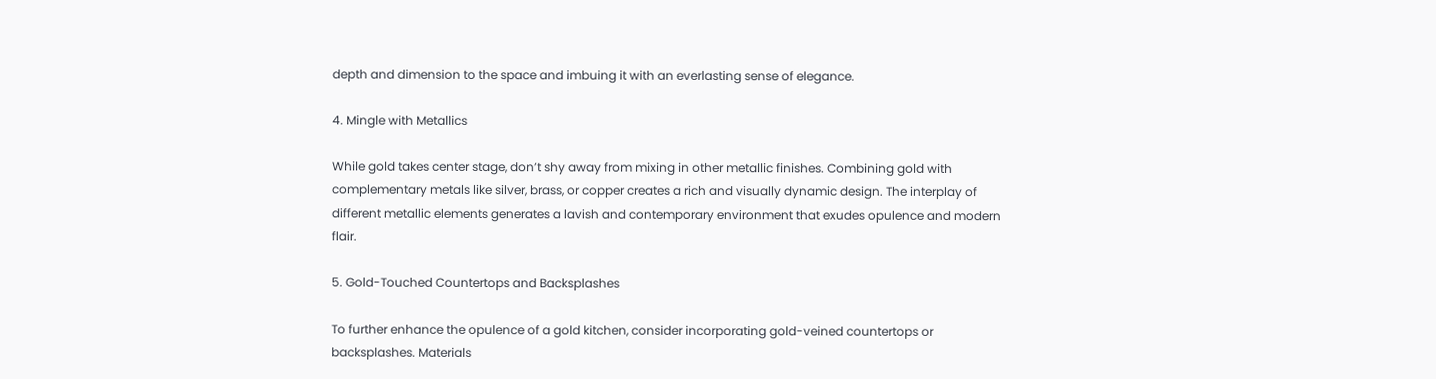depth and dimension to the space and imbuing it with an everlasting sense of elegance.

4. Mingle with Metallics

While gold takes center stage, don’t shy away from mixing in other metallic finishes. Combining gold with complementary metals like silver, brass, or copper creates a rich and visually dynamic design. The interplay of different metallic elements generates a lavish and contemporary environment that exudes opulence and modern flair.

5. Gold-Touched Countertops and Backsplashes

To further enhance the opulence of a gold kitchen, consider incorporating gold-veined countertops or backsplashes. Materials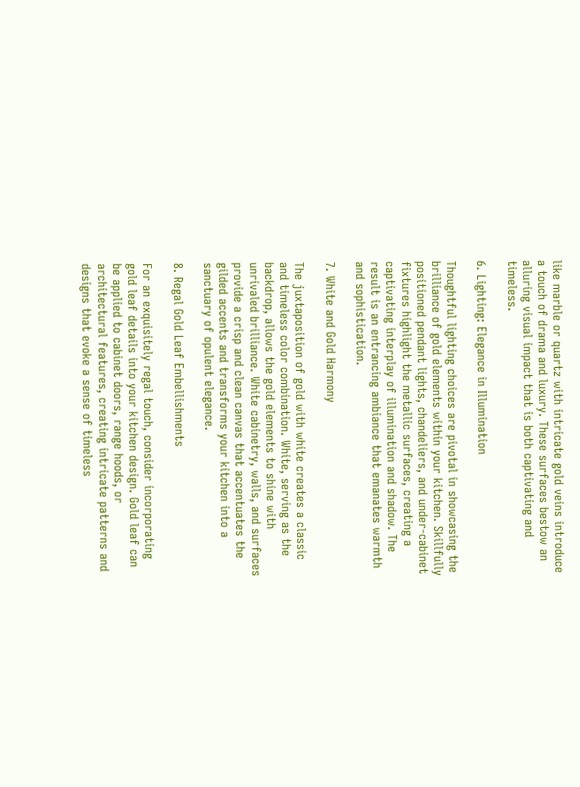like marble or quartz with intricate gold veins introduce a touch of drama and luxury. These surfaces bestow an alluring visual impact that is both captivating and timeless.

6. Lighting: Elegance in Illumination

Thoughtful lighting choices are pivotal in showcasing the brilliance of gold elements within your kitchen. Skillfully positioned pendant lights, chandeliers, and under-cabinet fixtures highlight the metallic surfaces, creating a captivating interplay of illumination and shadow. The result is an entrancing ambiance that emanates warmth and sophistication.

7. White and Gold Harmony

The juxtaposition of gold with white creates a classic and timeless color combination. White, serving as the backdrop, allows the gold elements to shine with unrivaled brilliance. White cabinetry, walls, and surfaces provide a crisp and clean canvas that accentuates the gilded accents and transforms your kitchen into a sanctuary of opulent elegance.

8. Regal Gold Leaf Embellishments

For an exquisitely regal touch, consider incorporating gold leaf details into your kitchen design. Gold leaf can be applied to cabinet doors, range hoods, or architectural features, creating intricate patterns and designs that evoke a sense of timeless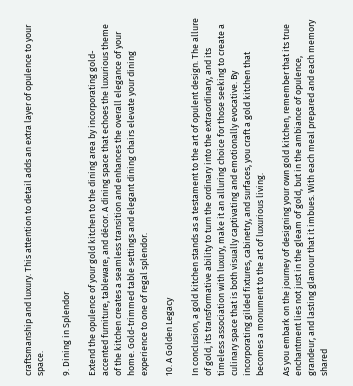craftsmanship and luxury. This attention to detail adds an extra layer of opulence to your space.

9. Dining in Splendor

Extend the opulence of your gold kitchen to the dining area by incorporating gold-accented furniture, tableware, and décor. A dining space that echoes the luxurious theme of the kitchen creates a seamless transition and enhances the overall elegance of your home. Gold-trimmed table settings and elegant dining chairs elevate your dining experience to one of regal splendor.

10. A Golden Legacy

In conclusion, a gold kitchen stands as a testament to the art of opulent design. The allure of gold, its transformative ability to turn the ordinary into the extraordinary, and its timeless association with luxury, make it an alluring choice for those seeking to create a culinary space that is both visually captivating and emotionally evocative. By incorporating gilded fixtures, cabinetry, and surfaces, you craft a gold kitchen that becomes a monument to the art of luxurious living.

As you embark on the journey of designing your own gold kitchen, remember that its true enchantment lies not just in the gleam of gold, but in the ambiance of opulence, grandeur, and lasting glamour that it imbues. With each meal prepared and each memory shared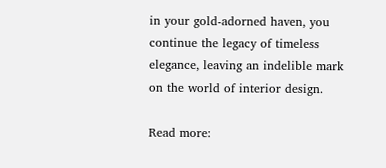in your gold-adorned haven, you continue the legacy of timeless elegance, leaving an indelible mark on the world of interior design.

Read more: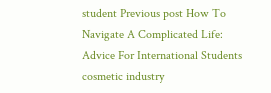student Previous post How To Navigate A Complicated Life: Advice For International Students
cosmetic industry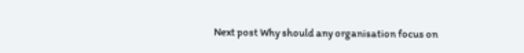Next post Why should any organisation focus on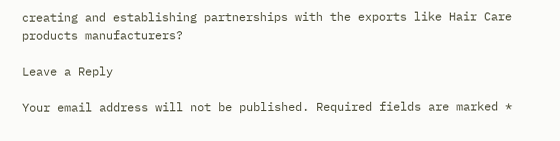creating and establishing partnerships with the exports like Hair Care products manufacturers?

Leave a Reply

Your email address will not be published. Required fields are marked *